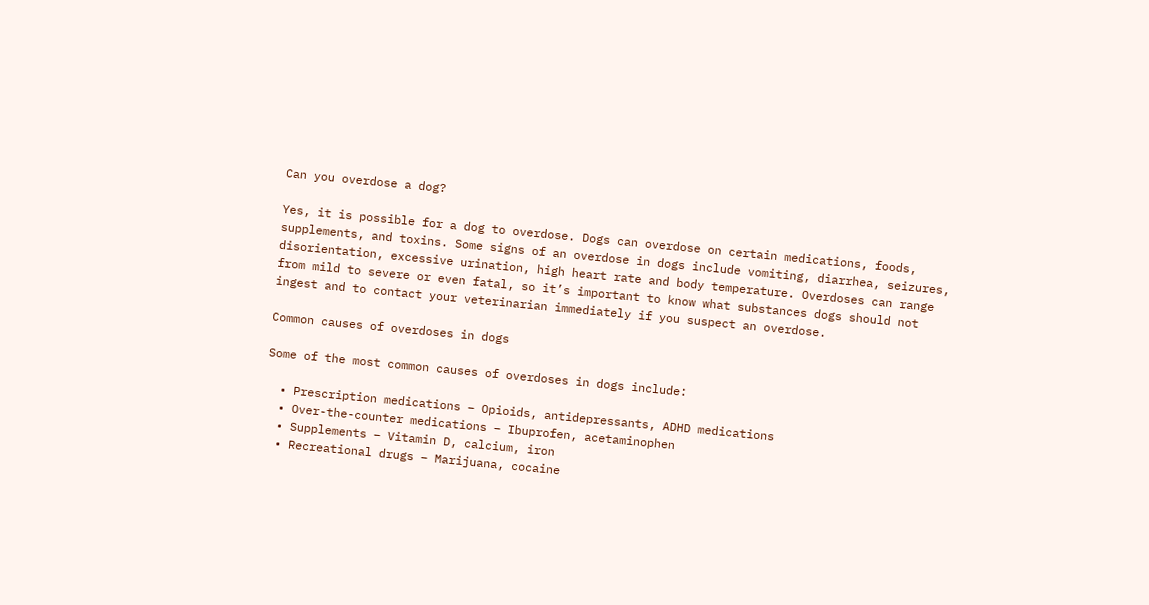Can you overdose a dog?

Yes, it is possible for a dog to overdose. Dogs can overdose on certain medications, foods, supplements, and toxins. Some signs of an overdose in dogs include vomiting, diarrhea, seizures, disorientation, excessive urination, high heart rate and body temperature. Overdoses can range from mild to severe or even fatal, so it’s important to know what substances dogs should not ingest and to contact your veterinarian immediately if you suspect an overdose.

Common causes of overdoses in dogs

Some of the most common causes of overdoses in dogs include:

  • Prescription medications – Opioids, antidepressants, ADHD medications
  • Over-the-counter medications – Ibuprofen, acetaminophen
  • Supplements – Vitamin D, calcium, iron
  • Recreational drugs – Marijuana, cocaine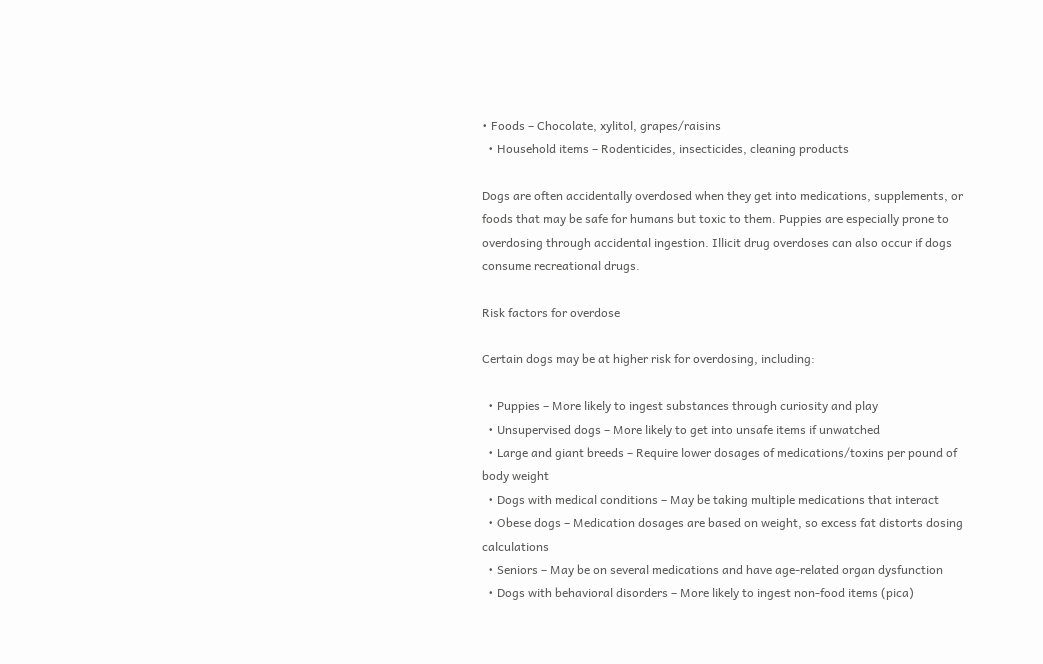• Foods – Chocolate, xylitol, grapes/raisins
  • Household items – Rodenticides, insecticides, cleaning products

Dogs are often accidentally overdosed when they get into medications, supplements, or foods that may be safe for humans but toxic to them. Puppies are especially prone to overdosing through accidental ingestion. Illicit drug overdoses can also occur if dogs consume recreational drugs.

Risk factors for overdose

Certain dogs may be at higher risk for overdosing, including:

  • Puppies – More likely to ingest substances through curiosity and play
  • Unsupervised dogs – More likely to get into unsafe items if unwatched
  • Large and giant breeds – Require lower dosages of medications/toxins per pound of body weight
  • Dogs with medical conditions – May be taking multiple medications that interact
  • Obese dogs – Medication dosages are based on weight, so excess fat distorts dosing calculations
  • Seniors – May be on several medications and have age-related organ dysfunction
  • Dogs with behavioral disorders – More likely to ingest non-food items (pica)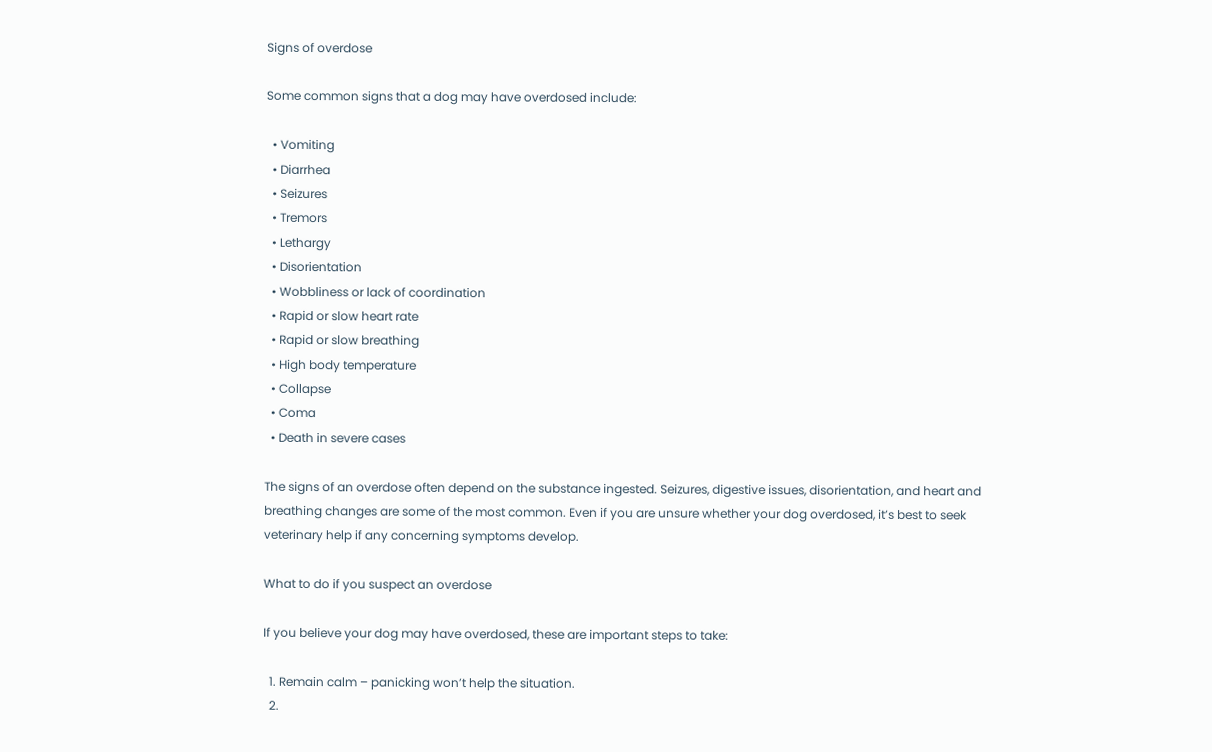Signs of overdose

Some common signs that a dog may have overdosed include:

  • Vomiting
  • Diarrhea
  • Seizures
  • Tremors
  • Lethargy
  • Disorientation
  • Wobbliness or lack of coordination
  • Rapid or slow heart rate
  • Rapid or slow breathing
  • High body temperature
  • Collapse
  • Coma
  • Death in severe cases

The signs of an overdose often depend on the substance ingested. Seizures, digestive issues, disorientation, and heart and breathing changes are some of the most common. Even if you are unsure whether your dog overdosed, it’s best to seek veterinary help if any concerning symptoms develop.

What to do if you suspect an overdose

If you believe your dog may have overdosed, these are important steps to take:

  1. Remain calm – panicking won’t help the situation.
  2.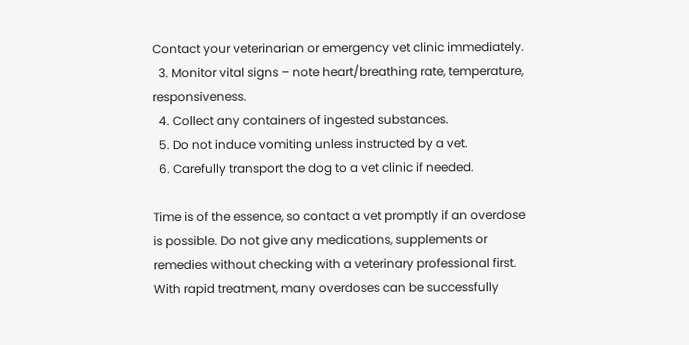Contact your veterinarian or emergency vet clinic immediately.
  3. Monitor vital signs – note heart/breathing rate, temperature, responsiveness.
  4. Collect any containers of ingested substances.
  5. Do not induce vomiting unless instructed by a vet.
  6. Carefully transport the dog to a vet clinic if needed.

Time is of the essence, so contact a vet promptly if an overdose is possible. Do not give any medications, supplements or remedies without checking with a veterinary professional first. With rapid treatment, many overdoses can be successfully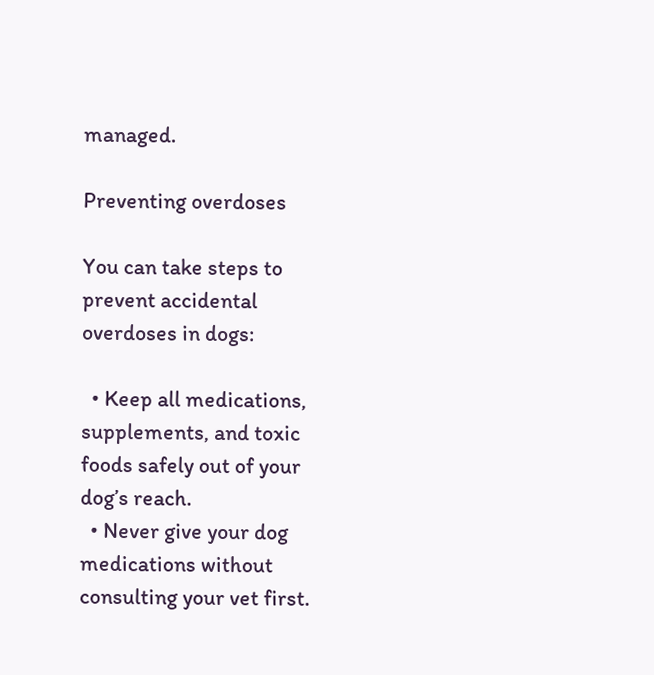managed.

Preventing overdoses

You can take steps to prevent accidental overdoses in dogs:

  • Keep all medications, supplements, and toxic foods safely out of your dog’s reach.
  • Never give your dog medications without consulting your vet first.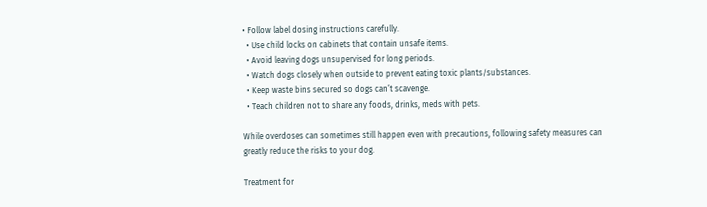• Follow label dosing instructions carefully.
  • Use child locks on cabinets that contain unsafe items.
  • Avoid leaving dogs unsupervised for long periods.
  • Watch dogs closely when outside to prevent eating toxic plants/substances.
  • Keep waste bins secured so dogs can’t scavenge.
  • Teach children not to share any foods, drinks, meds with pets.

While overdoses can sometimes still happen even with precautions, following safety measures can greatly reduce the risks to your dog.

Treatment for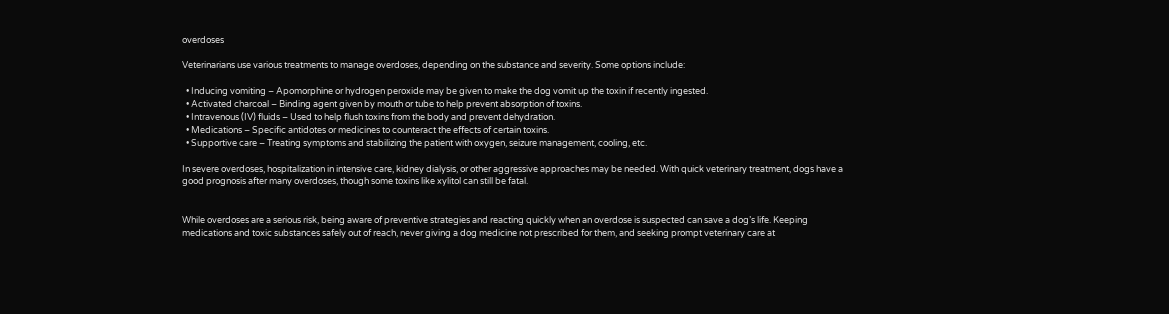overdoses

Veterinarians use various treatments to manage overdoses, depending on the substance and severity. Some options include:

  • Inducing vomiting – Apomorphine or hydrogen peroxide may be given to make the dog vomit up the toxin if recently ingested.
  • Activated charcoal – Binding agent given by mouth or tube to help prevent absorption of toxins.
  • Intravenous (IV) fluids – Used to help flush toxins from the body and prevent dehydration.
  • Medications – Specific antidotes or medicines to counteract the effects of certain toxins.
  • Supportive care – Treating symptoms and stabilizing the patient with oxygen, seizure management, cooling, etc.

In severe overdoses, hospitalization in intensive care, kidney dialysis, or other aggressive approaches may be needed. With quick veterinary treatment, dogs have a good prognosis after many overdoses, though some toxins like xylitol can still be fatal.


While overdoses are a serious risk, being aware of preventive strategies and reacting quickly when an overdose is suspected can save a dog’s life. Keeping medications and toxic substances safely out of reach, never giving a dog medicine not prescribed for them, and seeking prompt veterinary care at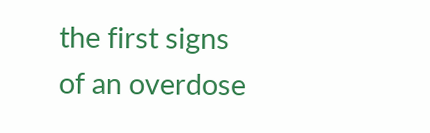the first signs of an overdose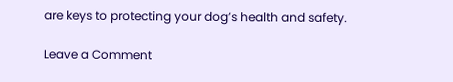are keys to protecting your dog’s health and safety.

Leave a Comment